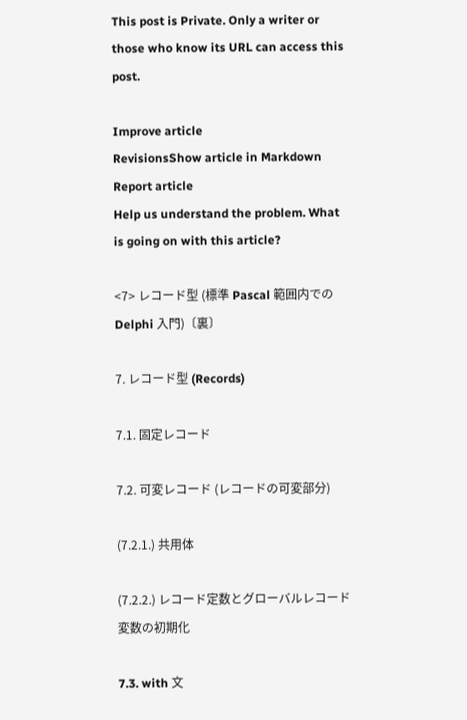This post is Private. Only a writer or those who know its URL can access this post.

Improve article
RevisionsShow article in Markdown
Report article
Help us understand the problem. What is going on with this article?

<7> レコード型 (標準 Pascal 範囲内での Delphi 入門)〔裏〕

7. レコード型 (Records)

7.1. 固定レコード

7.2. 可変レコード (レコードの可変部分)

(7.2.1.) 共用体

(7.2.2.) レコード定数とグローバルレコード変数の初期化

7.3. with 文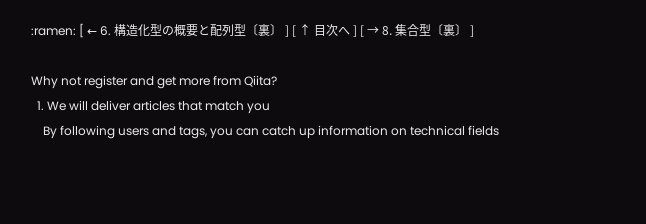:ramen: [ ← 6. 構造化型の概要と配列型〔裏〕 ] [ ↑ 目次へ ] [ → 8. 集合型〔裏〕 ]

Why not register and get more from Qiita?
  1. We will deliver articles that match you
    By following users and tags, you can catch up information on technical fields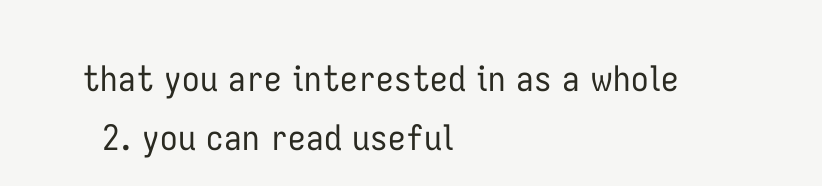that you are interested in as a whole
  2. you can read useful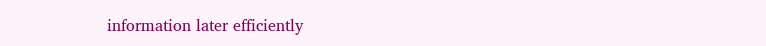information later efficiently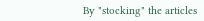By "stocking" the articles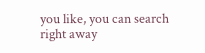you like, you can search right away